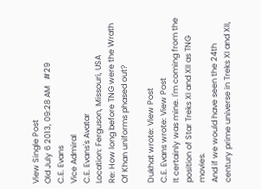View Single Post
Old July 6 2013, 09:28 AM   #29
C.E. Evans
Vice Admiral
C.E. Evans's Avatar
Location: Ferguson, Missouri, USA
Re: How long before TNG were the Wrath Of Khan uniforms phased out?

Dukhat wrote: View Post
C.E. Evans wrote: View Post
It certainly was mine. I'm coming from the position of Star Treks XI and XII as TNG movies.
And if we would have seen the 24th century prime universe in Treks XI and XII,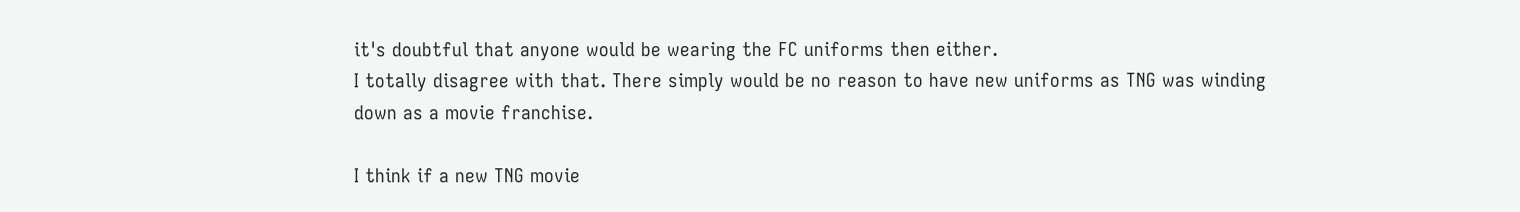it's doubtful that anyone would be wearing the FC uniforms then either.
I totally disagree with that. There simply would be no reason to have new uniforms as TNG was winding down as a movie franchise.

I think if a new TNG movie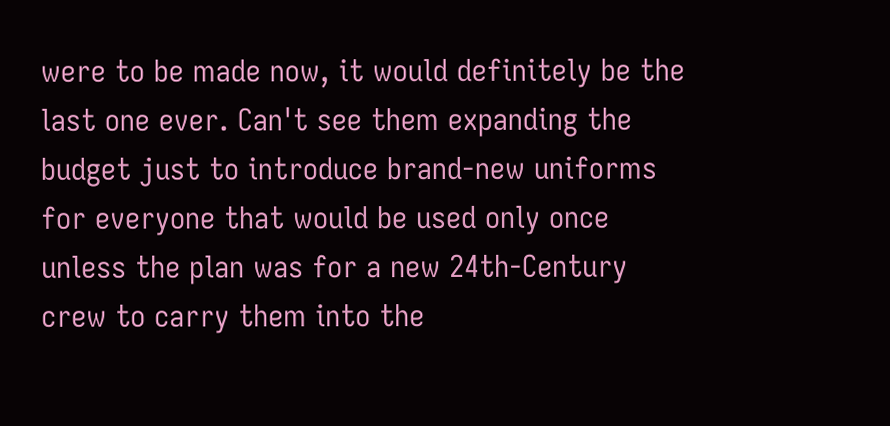were to be made now, it would definitely be the last one ever. Can't see them expanding the budget just to introduce brand-new uniforms for everyone that would be used only once unless the plan was for a new 24th-Century crew to carry them into the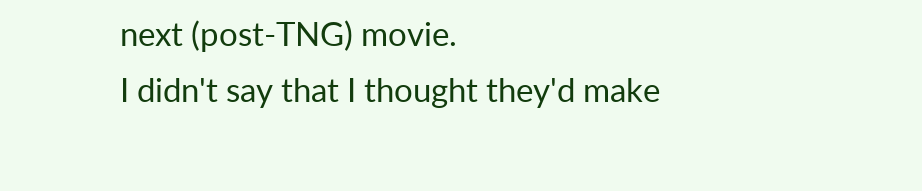next (post-TNG) movie.
I didn't say that I thought they'd make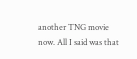another TNG movie now. All I said was that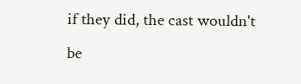if they did, the cast wouldn't be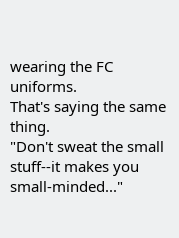wearing the FC uniforms.
That's saying the same thing.
"Don't sweat the small stuff--it makes you small-minded..."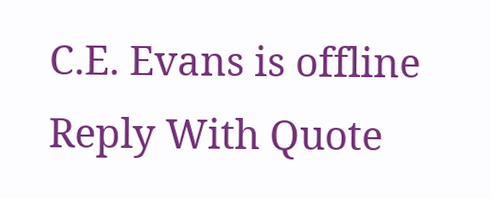C.E. Evans is offline   Reply With Quote